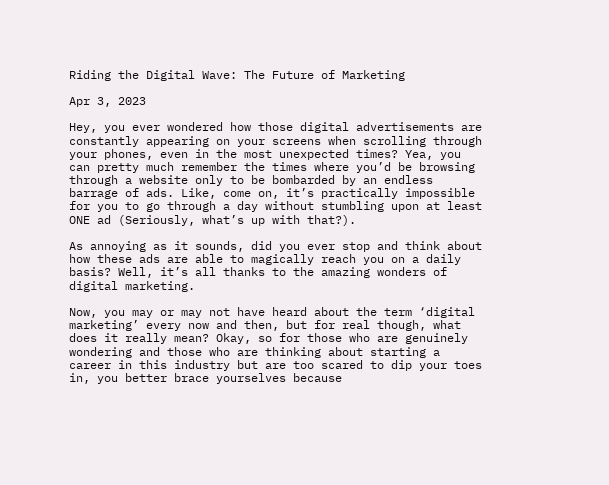Riding the Digital Wave: The Future of Marketing

Apr 3, 2023

Hey, you ever wondered how those digital advertisements are constantly appearing on your screens when scrolling through your phones, even in the most unexpected times? Yea, you can pretty much remember the times where you’d be browsing through a website only to be bombarded by an endless barrage of ads. Like, come on, it’s practically impossible for you to go through a day without stumbling upon at least ONE ad (Seriously, what’s up with that?).

As annoying as it sounds, did you ever stop and think about how these ads are able to magically reach you on a daily basis? Well, it’s all thanks to the amazing wonders of digital marketing.

Now, you may or may not have heard about the term ‘digital marketing’ every now and then, but for real though, what does it really mean? Okay, so for those who are genuinely wondering and those who are thinking about starting a career in this industry but are too scared to dip your toes in, you better brace yourselves because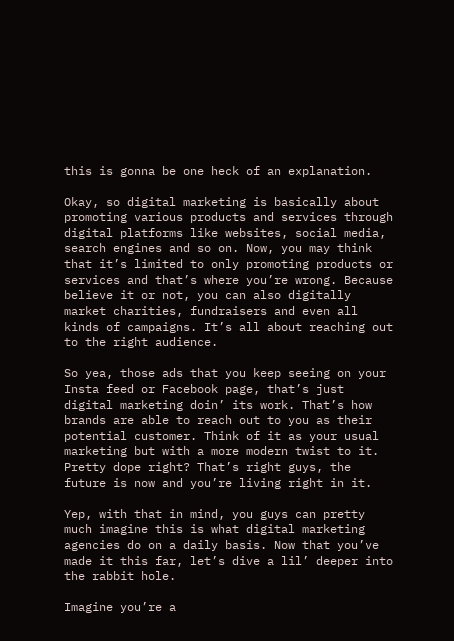this is gonna be one heck of an explanation.

Okay, so digital marketing is basically about promoting various products and services through digital platforms like websites, social media, search engines and so on. Now, you may think that it’s limited to only promoting products or services and that’s where you’re wrong. Because believe it or not, you can also digitally market charities, fundraisers and even all kinds of campaigns. It’s all about reaching out to the right audience.

So yea, those ads that you keep seeing on your Insta feed or Facebook page, that’s just digital marketing doin’ its work. That’s how brands are able to reach out to you as their potential customer. Think of it as your usual marketing but with a more modern twist to it. Pretty dope right? That’s right guys, the future is now and you’re living right in it.

Yep, with that in mind, you guys can pretty much imagine this is what digital marketing agencies do on a daily basis. Now that you’ve made it this far, let’s dive a lil’ deeper into the rabbit hole.

Imagine you’re a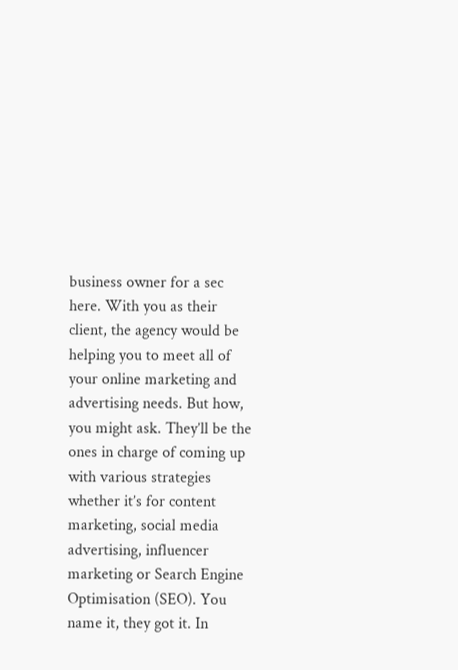business owner for a sec here. With you as their client, the agency would be helping you to meet all of your online marketing and advertising needs. But how, you might ask. They’ll be the ones in charge of coming up with various strategies whether it’s for content marketing, social media advertising, influencer marketing or Search Engine Optimisation (SEO). You name it, they got it. In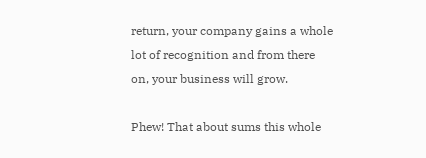return, your company gains a whole lot of recognition and from there on, your business will grow.

Phew! That about sums this whole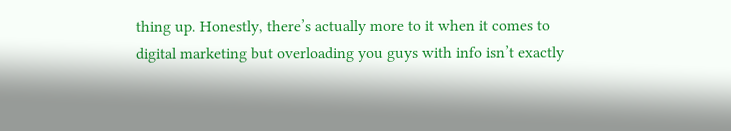thing up. Honestly, there’s actually more to it when it comes to digital marketing but overloading you guys with info isn’t exactly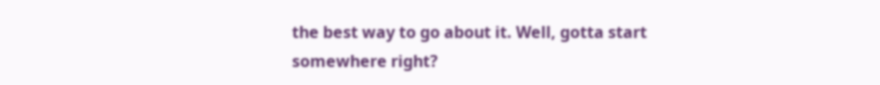the best way to go about it. Well, gotta start somewhere right?